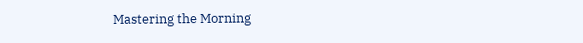Mastering the Morning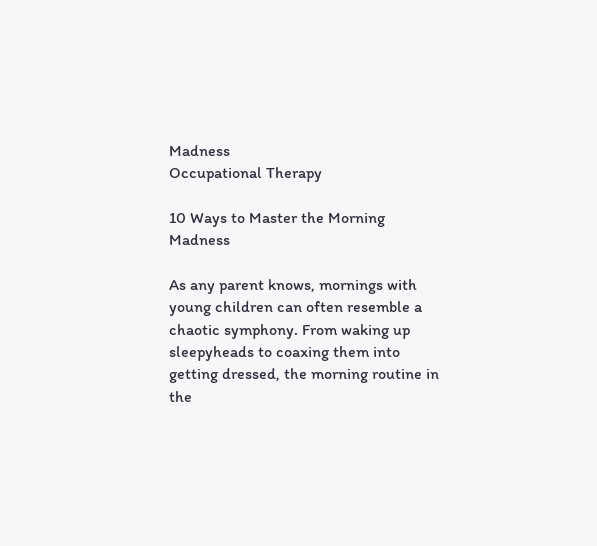Madness
Occupational Therapy

10 Ways to Master the Morning Madness

As any parent knows, mornings with young children can often resemble a chaotic symphony. From waking up sleepyheads to coaxing them into getting dressed, the morning routine in the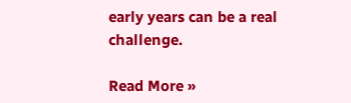early years can be a real challenge.

Read More »